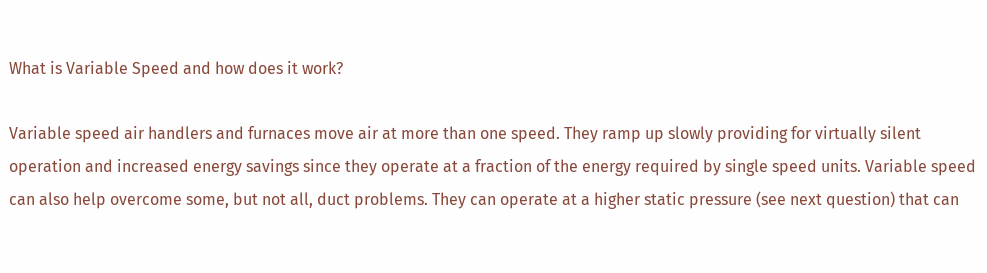What is Variable Speed and how does it work?

Variable speed air handlers and furnaces move air at more than one speed. They ramp up slowly providing for virtually silent operation and increased energy savings since they operate at a fraction of the energy required by single speed units. Variable speed can also help overcome some, but not all, duct problems. They can operate at a higher static pressure (see next question) that can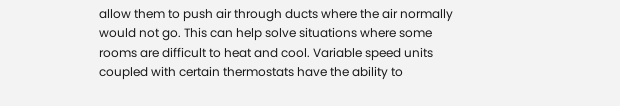allow them to push air through ducts where the air normally would not go. This can help solve situations where some rooms are difficult to heat and cool. Variable speed units coupled with certain thermostats have the ability to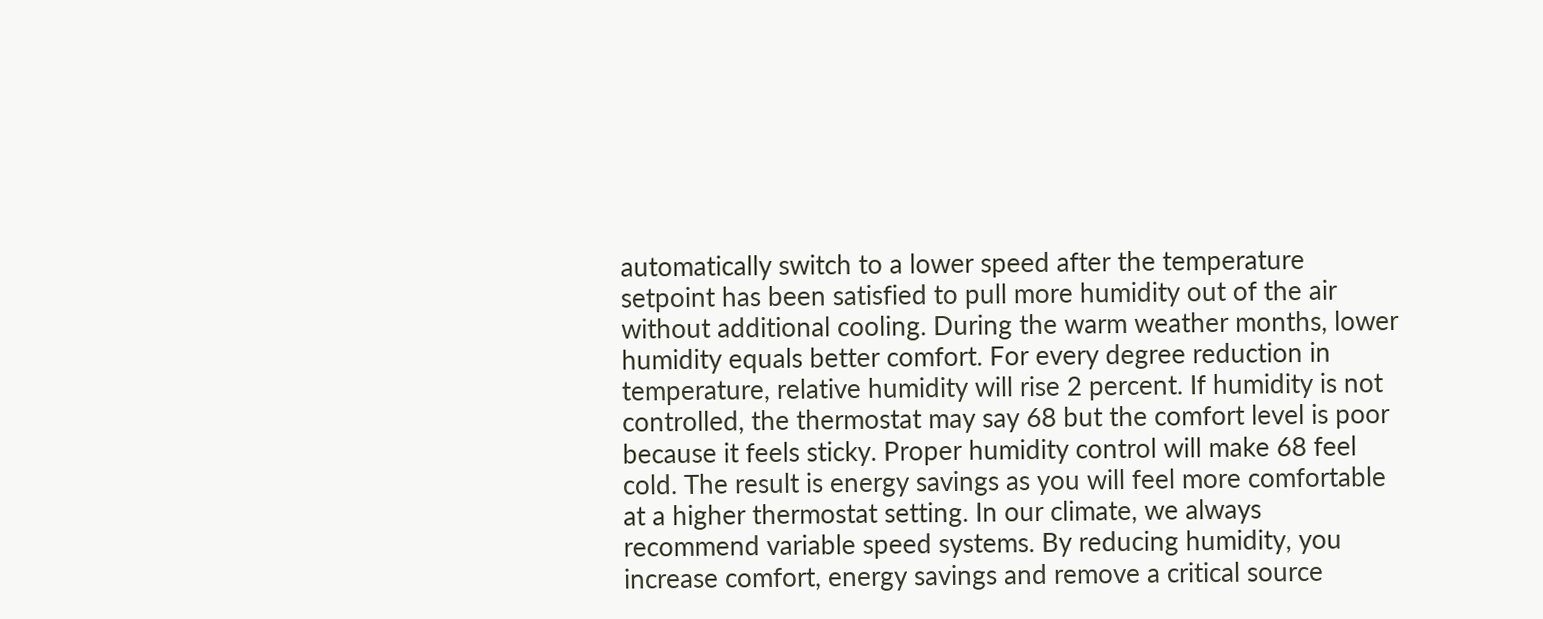automatically switch to a lower speed after the temperature setpoint has been satisfied to pull more humidity out of the air without additional cooling. During the warm weather months, lower humidity equals better comfort. For every degree reduction in temperature, relative humidity will rise 2 percent. If humidity is not controlled, the thermostat may say 68 but the comfort level is poor because it feels sticky. Proper humidity control will make 68 feel cold. The result is energy savings as you will feel more comfortable at a higher thermostat setting. In our climate, we always recommend variable speed systems. By reducing humidity, you increase comfort, energy savings and remove a critical source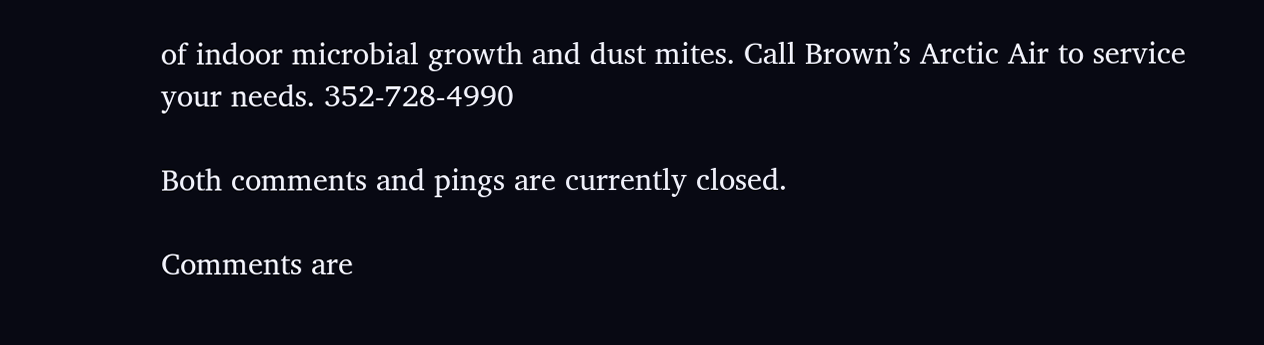of indoor microbial growth and dust mites. Call Brown’s Arctic Air to service your needs. 352-728-4990

Both comments and pings are currently closed.

Comments are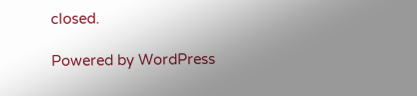closed.

Powered by WordPress